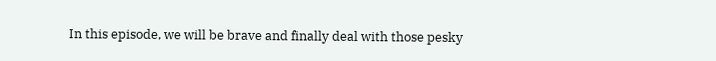In this episode, we will be brave and finally deal with those pesky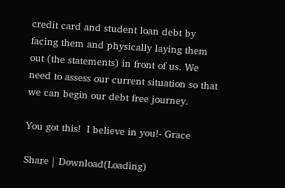credit card and student loan debt by facing them and physically laying them out (the statements) in front of us. We need to assess our current situation so that we can begin our debt free journey.

You got this!  I believe in you!- Grace

Share | Download(Loading)